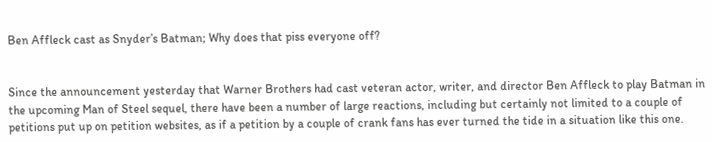Ben Affleck cast as Snyder’s Batman; Why does that piss everyone off?


Since the announcement yesterday that Warner Brothers had cast veteran actor, writer, and director Ben Affleck to play Batman in the upcoming Man of Steel sequel, there have been a number of large reactions, including but certainly not limited to a couple of petitions put up on petition websites, as if a petition by a couple of crank fans has ever turned the tide in a situation like this one.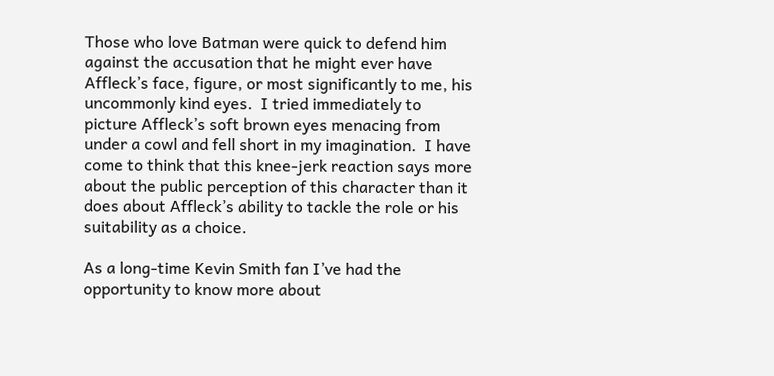Those who love Batman were quick to defend him against the accusation that he might ever have Affleck’s face, figure, or most significantly to me, his uncommonly kind eyes.  I tried immediately to picture Affleck’s soft brown eyes menacing from under a cowl and fell short in my imagination.  I have come to think that this knee-jerk reaction says more about the public perception of this character than it does about Affleck’s ability to tackle the role or his suitability as a choice.

As a long-time Kevin Smith fan I’ve had the opportunity to know more about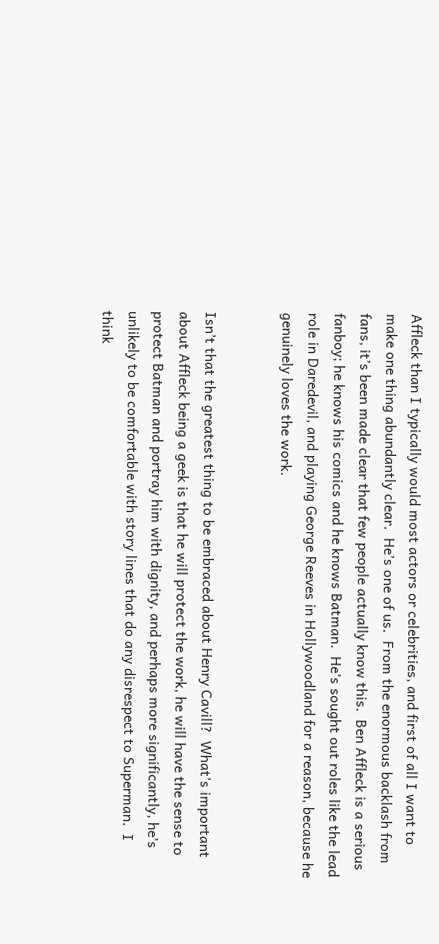Affleck than I typically would most actors or celebrities, and first of all I want to make one thing abundantly clear.  He’s one of us.  From the enormous backlash from fans, it’s been made clear that few people actually know this.  Ben Affleck is a serious fanboy; he knows his comics and he knows Batman.  He’s sought out roles like the lead role in Daredevil, and playing George Reeves in Hollywoodland for a reason, because he genuinely loves the work.


Isn’t that the greatest thing to be embraced about Henry Cavill?  What’s important about Affleck being a geek is that he will protect the work, he will have the sense to protect Batman and portray him with dignity, and perhaps more significantly, he’s unlikely to be comfortable with story lines that do any disrespect to Superman.  I think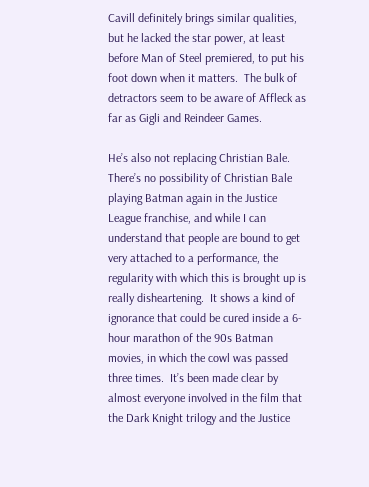Cavill definitely brings similar qualities, but he lacked the star power, at least before Man of Steel premiered, to put his foot down when it matters.  The bulk of detractors seem to be aware of Affleck as far as Gigli and Reindeer Games.

He’s also not replacing Christian Bale.  There’s no possibility of Christian Bale playing Batman again in the Justice League franchise, and while I can understand that people are bound to get very attached to a performance, the regularity with which this is brought up is really disheartening.  It shows a kind of ignorance that could be cured inside a 6-hour marathon of the 90s Batman movies, in which the cowl was passed three times.  It’s been made clear by almost everyone involved in the film that the Dark Knight trilogy and the Justice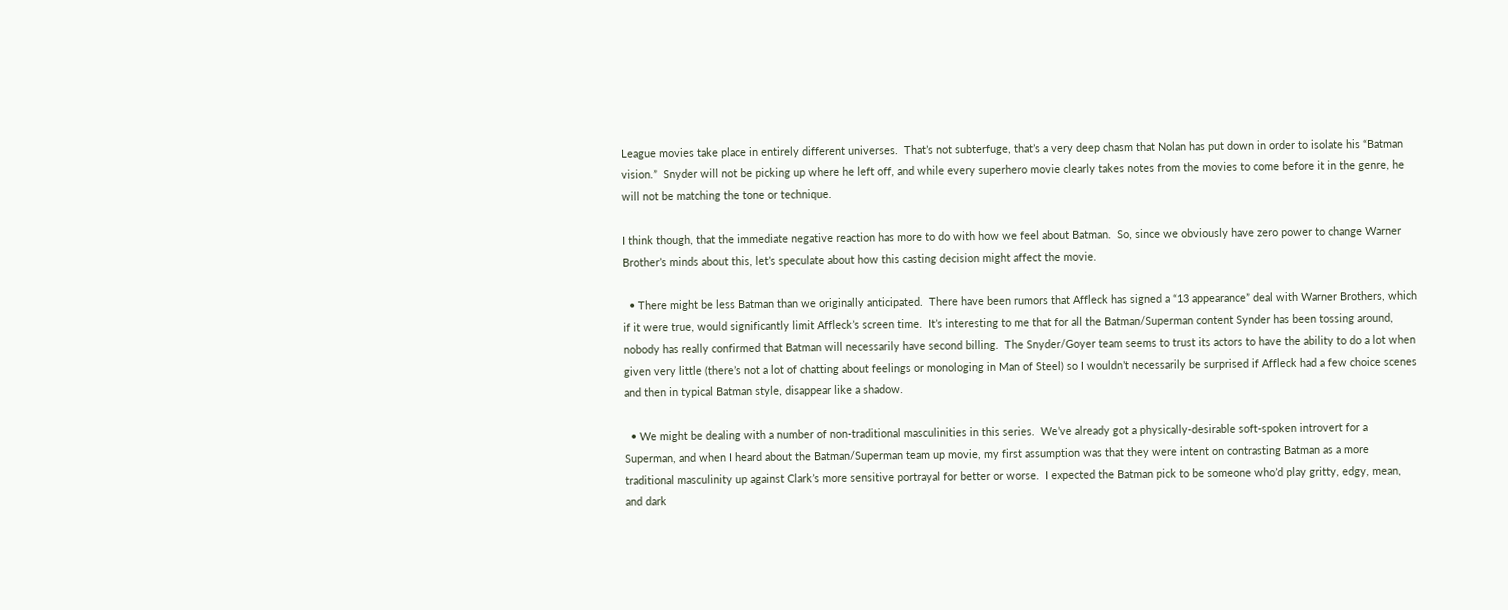League movies take place in entirely different universes.  That’s not subterfuge, that’s a very deep chasm that Nolan has put down in order to isolate his “Batman vision.”  Snyder will not be picking up where he left off, and while every superhero movie clearly takes notes from the movies to come before it in the genre, he will not be matching the tone or technique.

I think though, that the immediate negative reaction has more to do with how we feel about Batman.  So, since we obviously have zero power to change Warner Brother’s minds about this, let’s speculate about how this casting decision might affect the movie.

  • There might be less Batman than we originally anticipated.  There have been rumors that Affleck has signed a “13 appearance” deal with Warner Brothers, which if it were true, would significantly limit Affleck’s screen time.  It’s interesting to me that for all the Batman/Superman content Synder has been tossing around, nobody has really confirmed that Batman will necessarily have second billing.  The Snyder/Goyer team seems to trust its actors to have the ability to do a lot when given very little (there’s not a lot of chatting about feelings or monologing in Man of Steel) so I wouldn’t necessarily be surprised if Affleck had a few choice scenes and then in typical Batman style, disappear like a shadow.

  • We might be dealing with a number of non-traditional masculinities in this series.  We’ve already got a physically-desirable soft-spoken introvert for a Superman, and when I heard about the Batman/Superman team up movie, my first assumption was that they were intent on contrasting Batman as a more traditional masculinity up against Clark’s more sensitive portrayal for better or worse.  I expected the Batman pick to be someone who’d play gritty, edgy, mean, and dark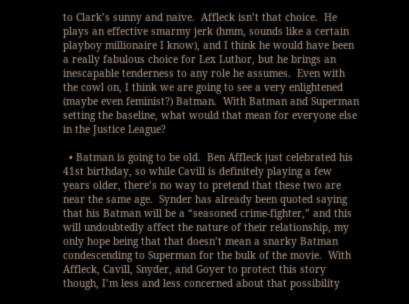to Clark’s sunny and naïve.  Affleck isn’t that choice.  He plays an effective smarmy jerk (hmm, sounds like a certain playboy millionaire I know), and I think he would have been a really fabulous choice for Lex Luthor, but he brings an inescapable tenderness to any role he assumes.  Even with the cowl on, I think we are going to see a very enlightened (maybe even feminist?) Batman.  With Batman and Superman setting the baseline, what would that mean for everyone else in the Justice League?

  • Batman is going to be old.  Ben Affleck just celebrated his 41st birthday, so while Cavill is definitely playing a few years older, there’s no way to pretend that these two are near the same age.  Synder has already been quoted saying that his Batman will be a “seasoned crime-fighter,” and this will undoubtedly affect the nature of their relationship, my only hope being that that doesn’t mean a snarky Batman condescending to Superman for the bulk of the movie.  With Affleck, Cavill, Snyder, and Goyer to protect this story though, I’m less and less concerned about that possibility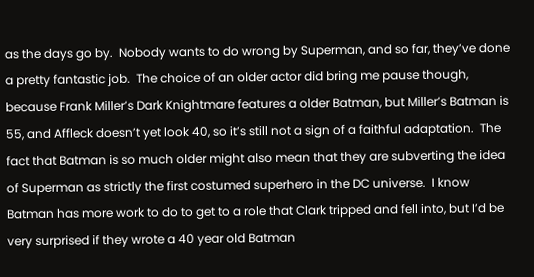as the days go by.  Nobody wants to do wrong by Superman, and so far, they’ve done a pretty fantastic job.  The choice of an older actor did bring me pause though, because Frank Miller’s Dark Knightmare features a older Batman, but Miller’s Batman is 55, and Affleck doesn’t yet look 40, so it’s still not a sign of a faithful adaptation.  The fact that Batman is so much older might also mean that they are subverting the idea of Superman as strictly the first costumed superhero in the DC universe.  I know Batman has more work to do to get to a role that Clark tripped and fell into, but I’d be very surprised if they wrote a 40 year old Batman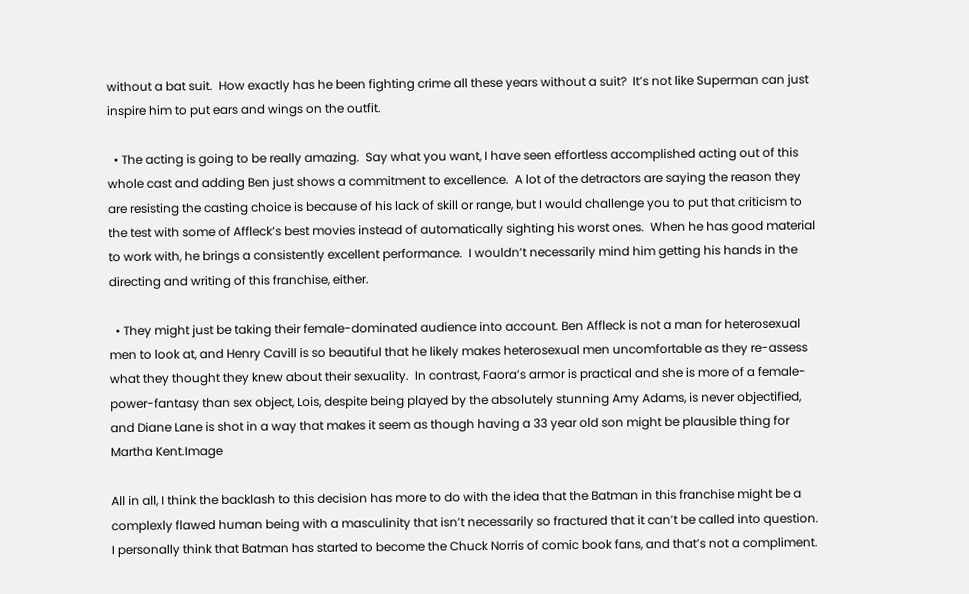without a bat suit.  How exactly has he been fighting crime all these years without a suit?  It’s not like Superman can just inspire him to put ears and wings on the outfit.

  • The acting is going to be really amazing.  Say what you want, I have seen effortless accomplished acting out of this whole cast and adding Ben just shows a commitment to excellence.  A lot of the detractors are saying the reason they are resisting the casting choice is because of his lack of skill or range, but I would challenge you to put that criticism to the test with some of Affleck’s best movies instead of automatically sighting his worst ones.  When he has good material to work with, he brings a consistently excellent performance.  I wouldn’t necessarily mind him getting his hands in the directing and writing of this franchise, either.

  • They might just be taking their female-dominated audience into account. Ben Affleck is not a man for heterosexual men to look at, and Henry Cavill is so beautiful that he likely makes heterosexual men uncomfortable as they re-assess what they thought they knew about their sexuality.  In contrast, Faora’s armor is practical and she is more of a female-power-fantasy than sex object, Lois, despite being played by the absolutely stunning Amy Adams, is never objectified, and Diane Lane is shot in a way that makes it seem as though having a 33 year old son might be plausible thing for Martha Kent.Image

All in all, I think the backlash to this decision has more to do with the idea that the Batman in this franchise might be a complexly flawed human being with a masculinity that isn’t necessarily so fractured that it can’t be called into question.  I personally think that Batman has started to become the Chuck Norris of comic book fans, and that’s not a compliment.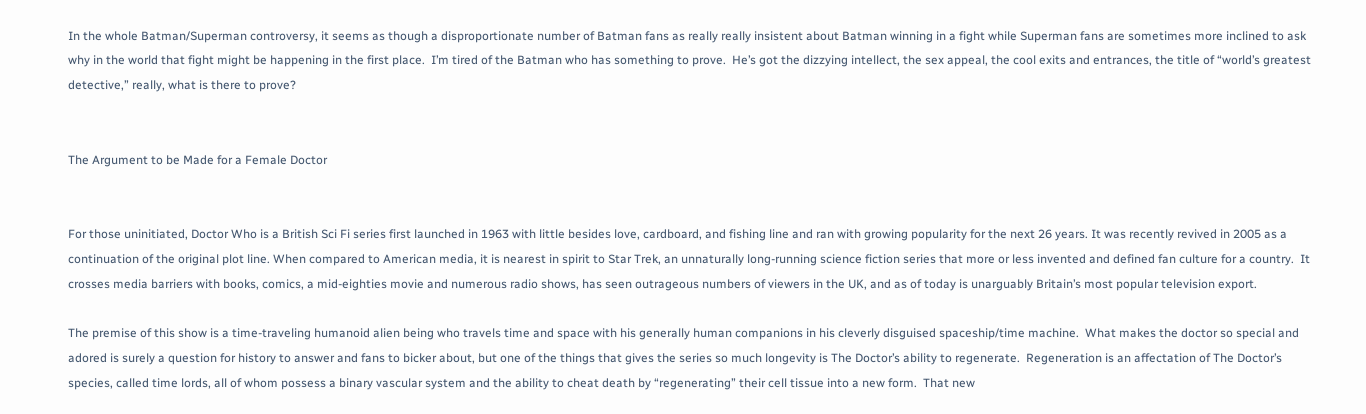In the whole Batman/Superman controversy, it seems as though a disproportionate number of Batman fans as really really insistent about Batman winning in a fight while Superman fans are sometimes more inclined to ask why in the world that fight might be happening in the first place.  I’m tired of the Batman who has something to prove.  He’s got the dizzying intellect, the sex appeal, the cool exits and entrances, the title of “world’s greatest detective,” really, what is there to prove?


The Argument to be Made for a Female Doctor


For those uninitiated, Doctor Who is a British Sci Fi series first launched in 1963 with little besides love, cardboard, and fishing line and ran with growing popularity for the next 26 years. It was recently revived in 2005 as a continuation of the original plot line. When compared to American media, it is nearest in spirit to Star Trek, an unnaturally long-running science fiction series that more or less invented and defined fan culture for a country.  It crosses media barriers with books, comics, a mid-eighties movie and numerous radio shows, has seen outrageous numbers of viewers in the UK, and as of today is unarguably Britain’s most popular television export.

The premise of this show is a time-traveling humanoid alien being who travels time and space with his generally human companions in his cleverly disguised spaceship/time machine.  What makes the doctor so special and adored is surely a question for history to answer and fans to bicker about, but one of the things that gives the series so much longevity is The Doctor’s ability to regenerate.  Regeneration is an affectation of The Doctor’s species, called time lords, all of whom possess a binary vascular system and the ability to cheat death by “regenerating” their cell tissue into a new form.  That new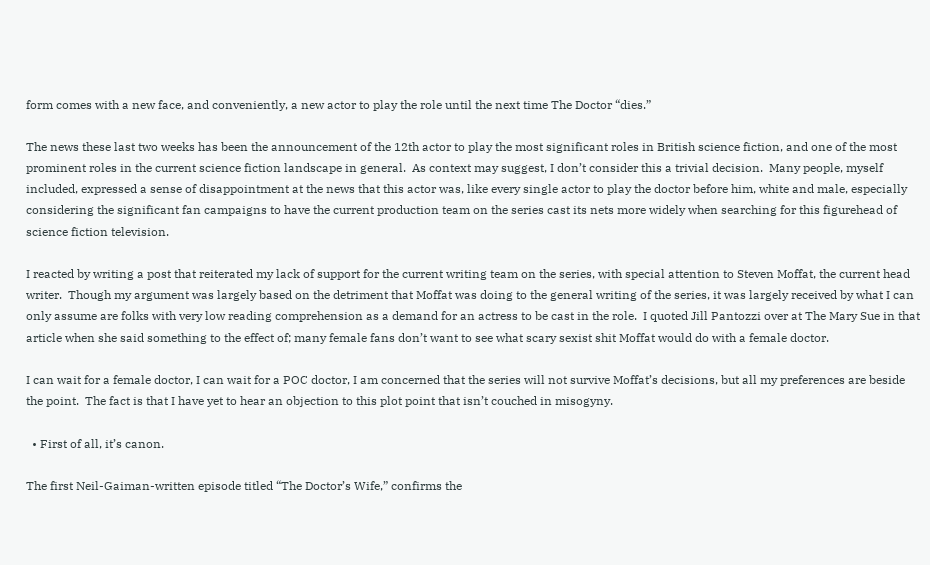form comes with a new face, and conveniently, a new actor to play the role until the next time The Doctor “dies.”

The news these last two weeks has been the announcement of the 12th actor to play the most significant roles in British science fiction, and one of the most prominent roles in the current science fiction landscape in general.  As context may suggest, I don’t consider this a trivial decision.  Many people, myself included, expressed a sense of disappointment at the news that this actor was, like every single actor to play the doctor before him, white and male, especially considering the significant fan campaigns to have the current production team on the series cast its nets more widely when searching for this figurehead of science fiction television.

I reacted by writing a post that reiterated my lack of support for the current writing team on the series, with special attention to Steven Moffat, the current head writer.  Though my argument was largely based on the detriment that Moffat was doing to the general writing of the series, it was largely received by what I can only assume are folks with very low reading comprehension as a demand for an actress to be cast in the role.  I quoted Jill Pantozzi over at The Mary Sue in that article when she said something to the effect of; many female fans don’t want to see what scary sexist shit Moffat would do with a female doctor.

I can wait for a female doctor, I can wait for a POC doctor, I am concerned that the series will not survive Moffat’s decisions, but all my preferences are beside the point.  The fact is that I have yet to hear an objection to this plot point that isn’t couched in misogyny.

  • First of all, it’s canon.

The first Neil-Gaiman-written episode titled “The Doctor’s Wife,” confirms the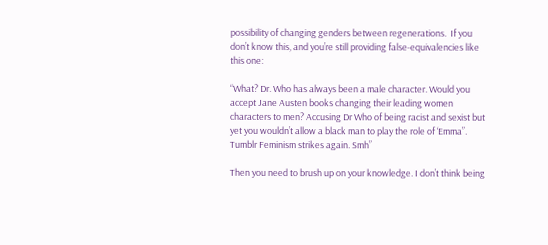possibility of changing genders between regenerations.  If you don’t know this, and you’re still providing false-equivalencies like this one:

“What? Dr. Who has always been a male character. Would you accept Jane Austen books changing their leading women characters to men? Accusing Dr Who of being racist and sexist but yet you wouldn’t allow a black man to play the role of ‘Emma”. Tumblr Feminism strikes again. Smh”

Then you need to brush up on your knowledge. I don’t think being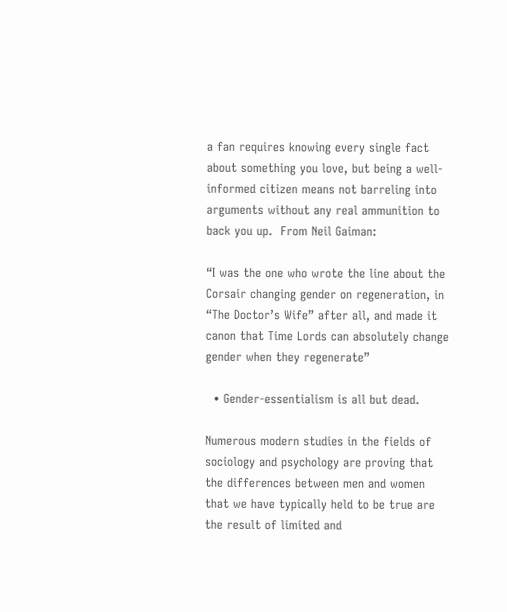a fan requires knowing every single fact about something you love, but being a well-informed citizen means not barreling into arguments without any real ammunition to back you up.  From Neil Gaiman:

“I was the one who wrote the line about the Corsair changing gender on regeneration, in “The Doctor’s Wife” after all, and made it canon that Time Lords can absolutely change gender when they regenerate”

  • Gender-essentialism is all but dead.

Numerous modern studies in the fields of sociology and psychology are proving that the differences between men and women that we have typically held to be true are the result of limited and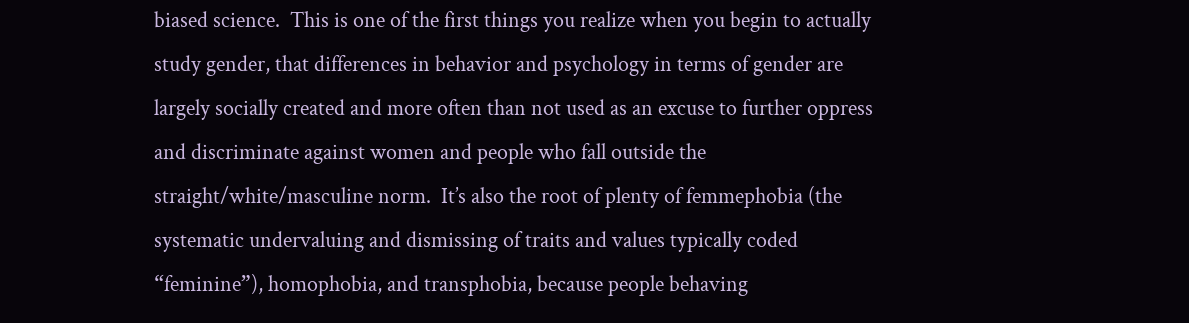biased science.  This is one of the first things you realize when you begin to actually study gender, that differences in behavior and psychology in terms of gender are largely socially created and more often than not used as an excuse to further oppress and discriminate against women and people who fall outside the straight/white/masculine norm.  It’s also the root of plenty of femmephobia (the systematic undervaluing and dismissing of traits and values typically coded “feminine”), homophobia, and transphobia, because people behaving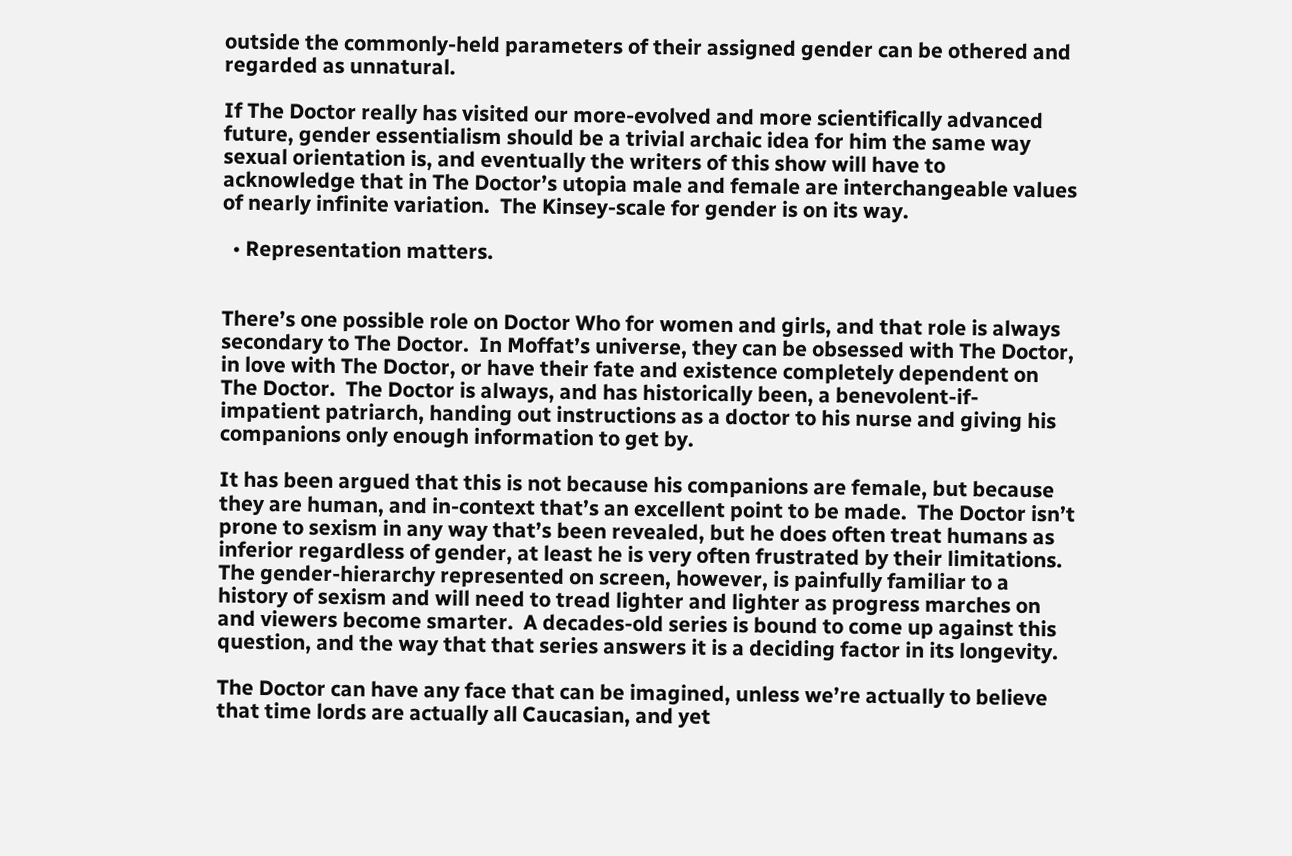outside the commonly-held parameters of their assigned gender can be othered and regarded as unnatural.

If The Doctor really has visited our more-evolved and more scientifically advanced future, gender essentialism should be a trivial archaic idea for him the same way sexual orientation is, and eventually the writers of this show will have to acknowledge that in The Doctor’s utopia male and female are interchangeable values of nearly infinite variation.  The Kinsey-scale for gender is on its way.

  • Representation matters.


There’s one possible role on Doctor Who for women and girls, and that role is always secondary to The Doctor.  In Moffat’s universe, they can be obsessed with The Doctor, in love with The Doctor, or have their fate and existence completely dependent on The Doctor.  The Doctor is always, and has historically been, a benevolent-if-impatient patriarch, handing out instructions as a doctor to his nurse and giving his companions only enough information to get by.

It has been argued that this is not because his companions are female, but because they are human, and in-context that’s an excellent point to be made.  The Doctor isn’t prone to sexism in any way that’s been revealed, but he does often treat humans as inferior regardless of gender, at least he is very often frustrated by their limitations.  The gender-hierarchy represented on screen, however, is painfully familiar to a history of sexism and will need to tread lighter and lighter as progress marches on and viewers become smarter.  A decades-old series is bound to come up against this question, and the way that that series answers it is a deciding factor in its longevity.

The Doctor can have any face that can be imagined, unless we’re actually to believe that time lords are actually all Caucasian, and yet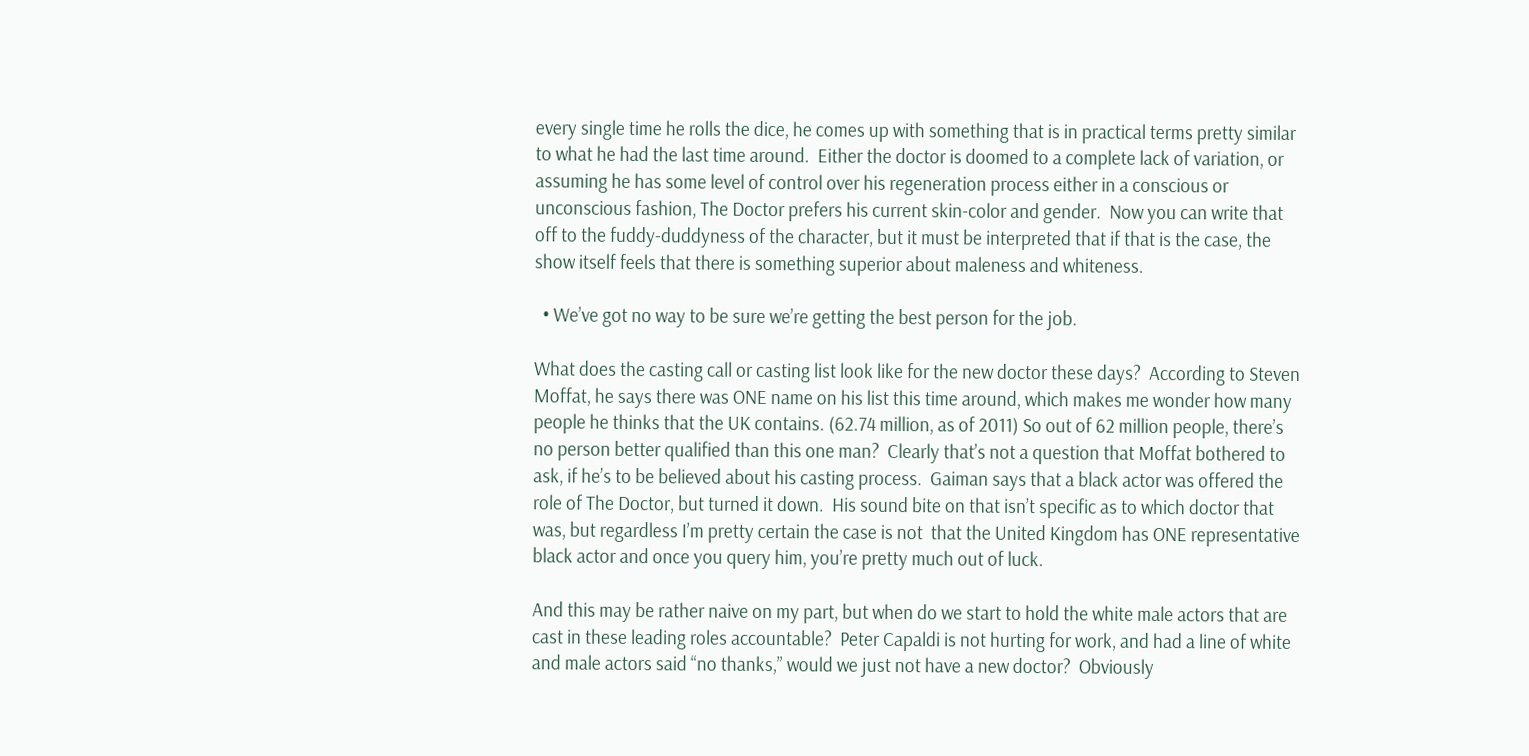every single time he rolls the dice, he comes up with something that is in practical terms pretty similar to what he had the last time around.  Either the doctor is doomed to a complete lack of variation, or assuming he has some level of control over his regeneration process either in a conscious or unconscious fashion, The Doctor prefers his current skin-color and gender.  Now you can write that off to the fuddy-duddyness of the character, but it must be interpreted that if that is the case, the show itself feels that there is something superior about maleness and whiteness.

  • We’ve got no way to be sure we’re getting the best person for the job.

What does the casting call or casting list look like for the new doctor these days?  According to Steven Moffat, he says there was ONE name on his list this time around, which makes me wonder how many people he thinks that the UK contains. (62.74 million, as of 2011) So out of 62 million people, there’s no person better qualified than this one man?  Clearly that’s not a question that Moffat bothered to ask, if he’s to be believed about his casting process.  Gaiman says that a black actor was offered the role of The Doctor, but turned it down.  His sound bite on that isn’t specific as to which doctor that was, but regardless I’m pretty certain the case is not  that the United Kingdom has ONE representative black actor and once you query him, you’re pretty much out of luck.

And this may be rather naive on my part, but when do we start to hold the white male actors that are cast in these leading roles accountable?  Peter Capaldi is not hurting for work, and had a line of white and male actors said “no thanks,” would we just not have a new doctor?  Obviously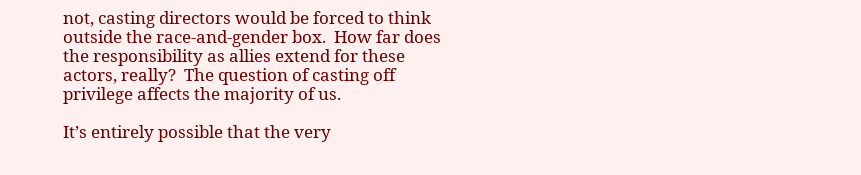not, casting directors would be forced to think outside the race-and-gender box.  How far does the responsibility as allies extend for these actors, really?  The question of casting off privilege affects the majority of us.

It’s entirely possible that the very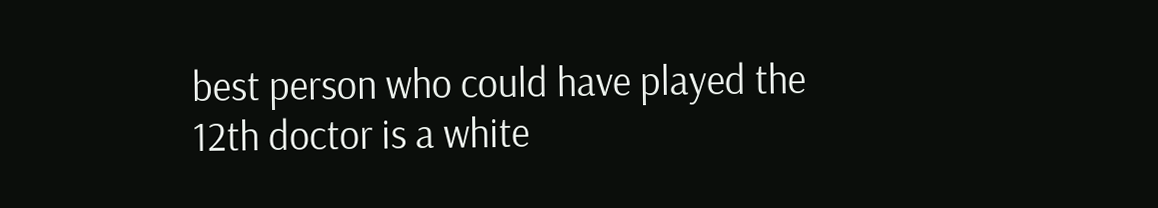best person who could have played the 12th doctor is a white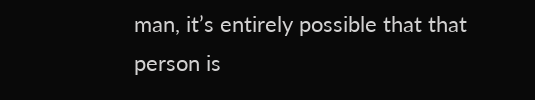man, it’s entirely possible that that person is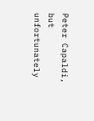Peter Capaldi, but unfortunately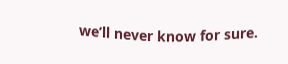we’ll never know for sure.